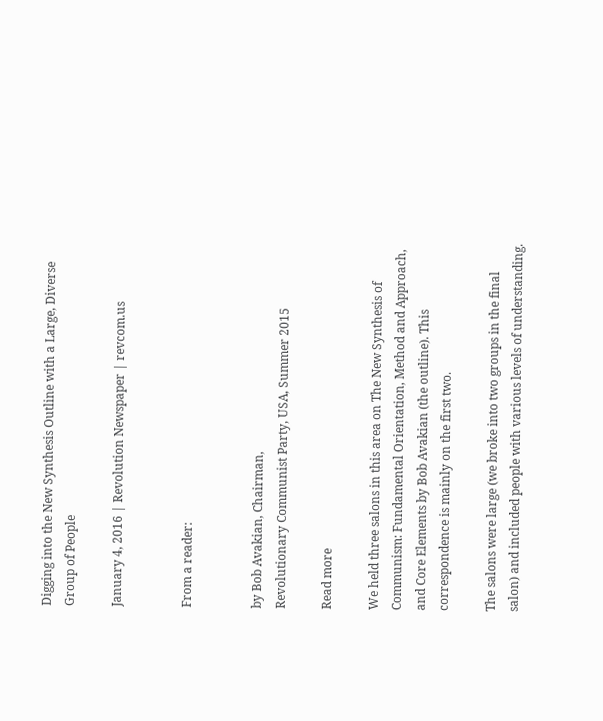Digging into the New Synthesis Outline with a Large, Diverse Group of People

January 4, 2016 | Revolution Newspaper | revcom.us


From a reader:


by Bob Avakian, Chairman,
Revolutionary Communist Party, USA, Summer 2015

Read more

We held three salons in this area on The New Synthesis of Communism: Fundamental Orientation, Method and Approach, and Core Elements by Bob Avakian (the outline). This correspondence is mainly on the first two.

The salons were large (we broke into two groups in the final salon) and included people with various levels of understanding.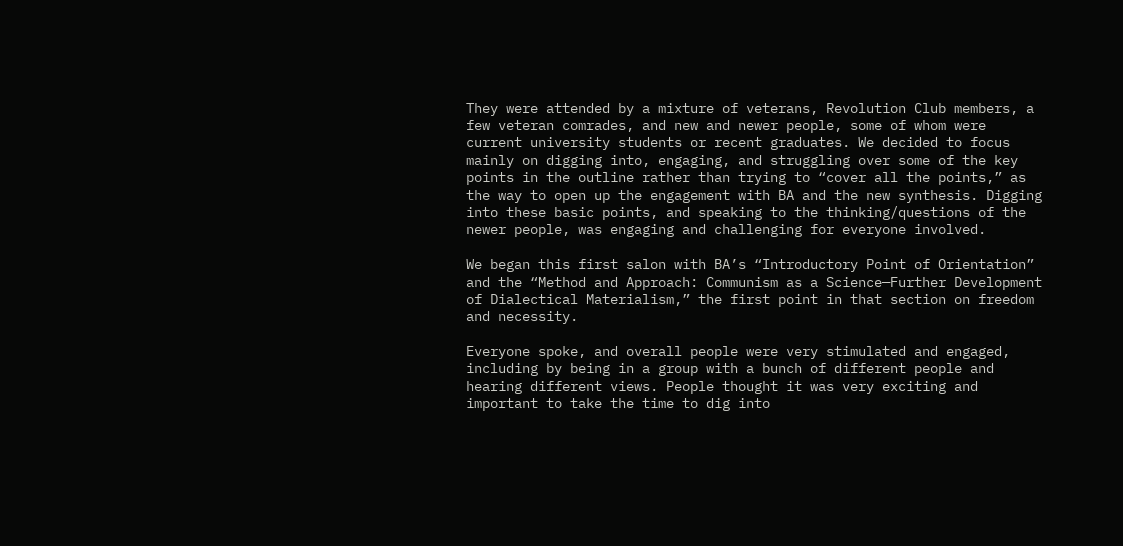They were attended by a mixture of veterans, Revolution Club members, a few veteran comrades, and new and newer people, some of whom were current university students or recent graduates. We decided to focus mainly on digging into, engaging, and struggling over some of the key points in the outline rather than trying to “cover all the points,” as the way to open up the engagement with BA and the new synthesis. Digging into these basic points, and speaking to the thinking/questions of the newer people, was engaging and challenging for everyone involved.

We began this first salon with BA’s “Introductory Point of Orientation” and the “Method and Approach: Communism as a Science—Further Development of Dialectical Materialism,” the first point in that section on freedom and necessity.

Everyone spoke, and overall people were very stimulated and engaged, including by being in a group with a bunch of different people and hearing different views. People thought it was very exciting and important to take the time to dig into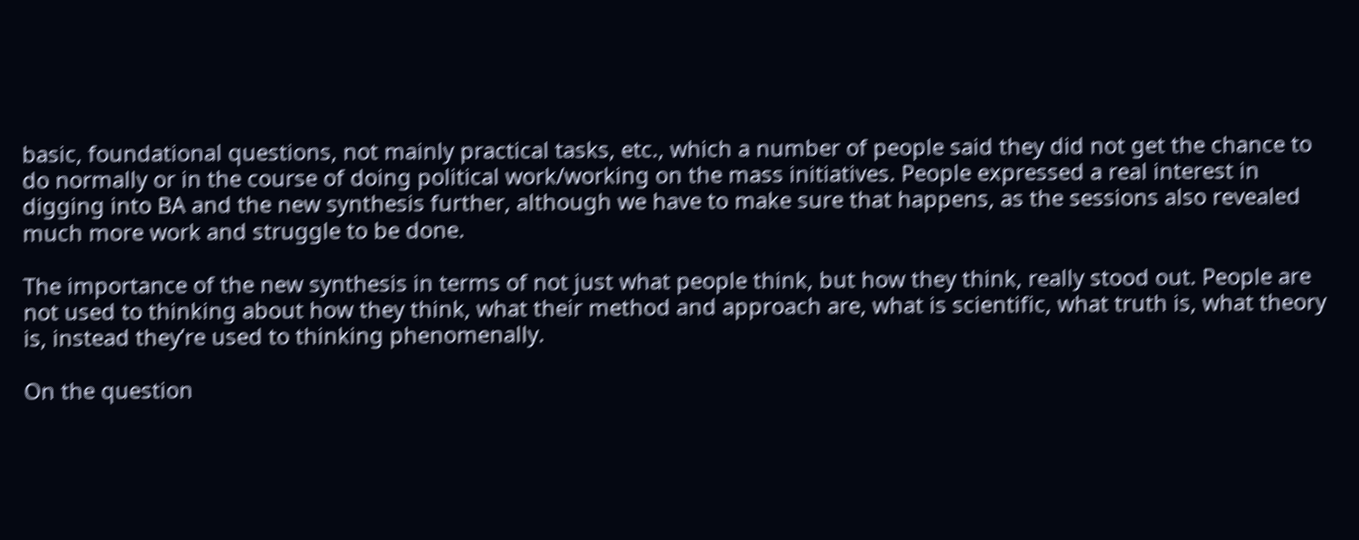basic, foundational questions, not mainly practical tasks, etc., which a number of people said they did not get the chance to do normally or in the course of doing political work/working on the mass initiatives. People expressed a real interest in digging into BA and the new synthesis further, although we have to make sure that happens, as the sessions also revealed much more work and struggle to be done.

The importance of the new synthesis in terms of not just what people think, but how they think, really stood out. People are not used to thinking about how they think, what their method and approach are, what is scientific, what truth is, what theory is, instead they’re used to thinking phenomenally.

On the question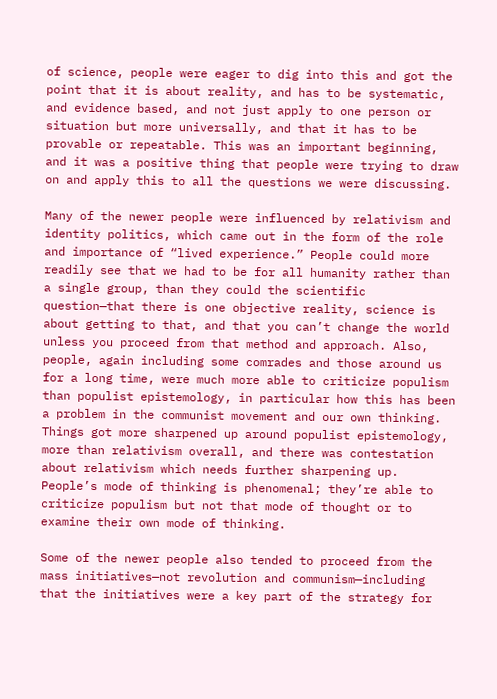of science, people were eager to dig into this and got the point that it is about reality, and has to be systematic, and evidence based, and not just apply to one person or situation but more universally, and that it has to be provable or repeatable. This was an important beginning, and it was a positive thing that people were trying to draw on and apply this to all the questions we were discussing.

Many of the newer people were influenced by relativism and identity politics, which came out in the form of the role and importance of “lived experience.” People could more readily see that we had to be for all humanity rather than a single group, than they could the scientific question—that there is one objective reality, science is about getting to that, and that you can’t change the world unless you proceed from that method and approach. Also, people, again including some comrades and those around us for a long time, were much more able to criticize populism than populist epistemology, in particular how this has been a problem in the communist movement and our own thinking. Things got more sharpened up around populist epistemology, more than relativism overall, and there was contestation about relativism which needs further sharpening up. People’s mode of thinking is phenomenal; they’re able to criticize populism but not that mode of thought or to examine their own mode of thinking.

Some of the newer people also tended to proceed from the mass initiatives—not revolution and communism—including that the initiatives were a key part of the strategy for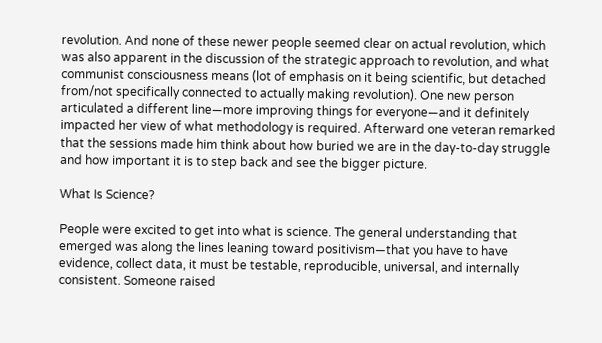revolution. And none of these newer people seemed clear on actual revolution, which was also apparent in the discussion of the strategic approach to revolution, and what communist consciousness means (lot of emphasis on it being scientific, but detached from/not specifically connected to actually making revolution). One new person articulated a different line—more improving things for everyone—and it definitely impacted her view of what methodology is required. Afterward one veteran remarked that the sessions made him think about how buried we are in the day-to-day struggle and how important it is to step back and see the bigger picture.

What Is Science?

People were excited to get into what is science. The general understanding that emerged was along the lines leaning toward positivism—that you have to have evidence, collect data, it must be testable, reproducible, universal, and internally consistent. Someone raised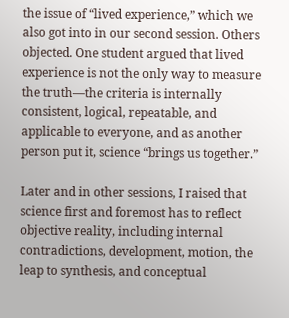the issue of “lived experience,” which we also got into in our second session. Others objected. One student argued that lived experience is not the only way to measure the truth—the criteria is internally consistent, logical, repeatable, and applicable to everyone, and as another person put it, science “brings us together.”

Later and in other sessions, I raised that science first and foremost has to reflect objective reality, including internal contradictions, development, motion, the leap to synthesis, and conceptual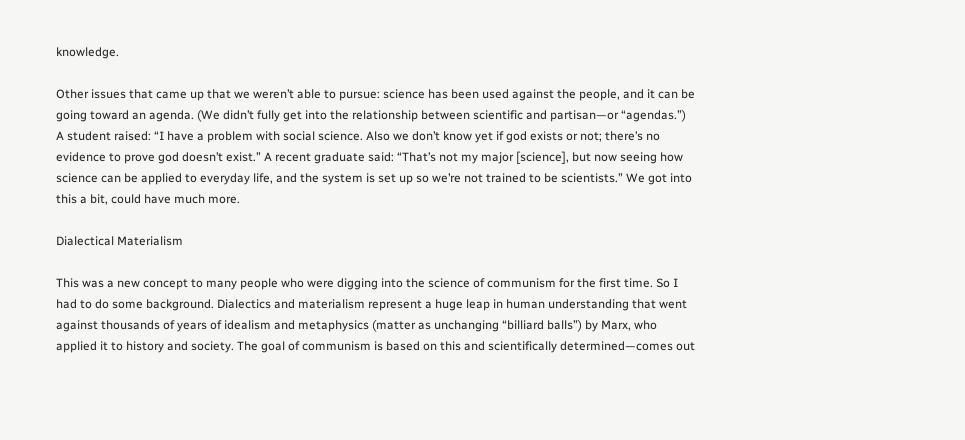knowledge.

Other issues that came up that we weren’t able to pursue: science has been used against the people, and it can be going toward an agenda. (We didn’t fully get into the relationship between scientific and partisan—or “agendas.”) A student raised: “I have a problem with social science. Also we don’t know yet if god exists or not; there’s no evidence to prove god doesn’t exist.” A recent graduate said: “That’s not my major [science], but now seeing how science can be applied to everyday life, and the system is set up so we’re not trained to be scientists.” We got into this a bit, could have much more.

Dialectical Materialism

This was a new concept to many people who were digging into the science of communism for the first time. So I had to do some background. Dialectics and materialism represent a huge leap in human understanding that went against thousands of years of idealism and metaphysics (matter as unchanging “billiard balls”) by Marx, who applied it to history and society. The goal of communism is based on this and scientifically determined—comes out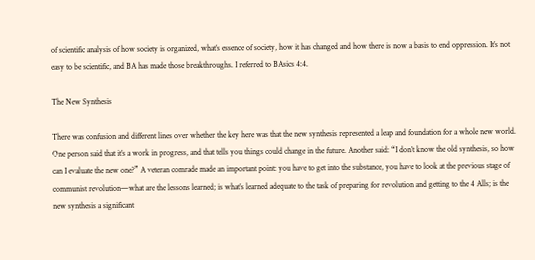of scientific analysis of how society is organized, what’s essence of society, how it has changed and how there is now a basis to end oppression. It’s not easy to be scientific, and BA has made those breakthroughs. I referred to BAsics 4:4.

The New Synthesis

There was confusion and different lines over whether the key here was that the new synthesis represented a leap and foundation for a whole new world. One person said that it’s a work in progress, and that tells you things could change in the future. Another said: “I don’t know the old synthesis, so how can I evaluate the new one?” A veteran comrade made an important point: you have to get into the substance, you have to look at the previous stage of communist revolution—what are the lessons learned; is what’s learned adequate to the task of preparing for revolution and getting to the 4 Alls; is the new synthesis a significant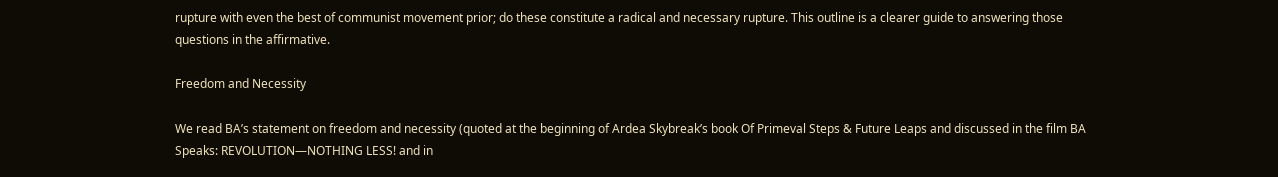rupture with even the best of communist movement prior; do these constitute a radical and necessary rupture. This outline is a clearer guide to answering those questions in the affirmative.

Freedom and Necessity

We read BA’s statement on freedom and necessity (quoted at the beginning of Ardea Skybreak’s book Of Primeval Steps & Future Leaps and discussed in the film BA Speaks: REVOLUTION—NOTHING LESS! and in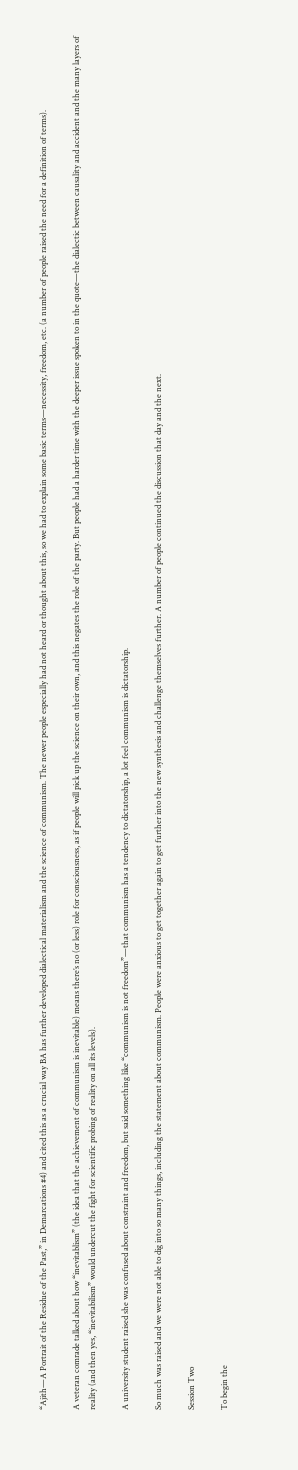“Ajith—A Portrait of the Residue of the Past,” in Demarcations #4) and cited this as a crucial way BA has further developed dialectical materialism and the science of communism. The newer people especially had not heard or thought about this, so we had to explain some basic terms—necessity, freedom, etc. (a number of people raised the need for a definition of terms).

A veteran comrade talked about how “inevitablism” (the idea that the achievement of communism is inevitable) means there’s no (or less) role for consciousness, as if people will pick up the science on their own, and this negates the role of the party. But people had a harder time with the deeper issue spoken to in the quote—the dialectic between causality and accident and the many layers of reality (and then yes, “inevitabilism” would undercut the fight for scientific probing of reality on all its levels).

A university student raised she was confused about constraint and freedom, but said something like “communism is not freedom”—that communism has a tendency to dictatorship, a lot feel communism is dictatorship.

So much was raised and we were not able to dig into so many things, including the statement about communism. People were anxious to get together again to get further into the new synthesis and challenge themselves further. A number of people continued the discussion that day and the next.

Session Two

To begin the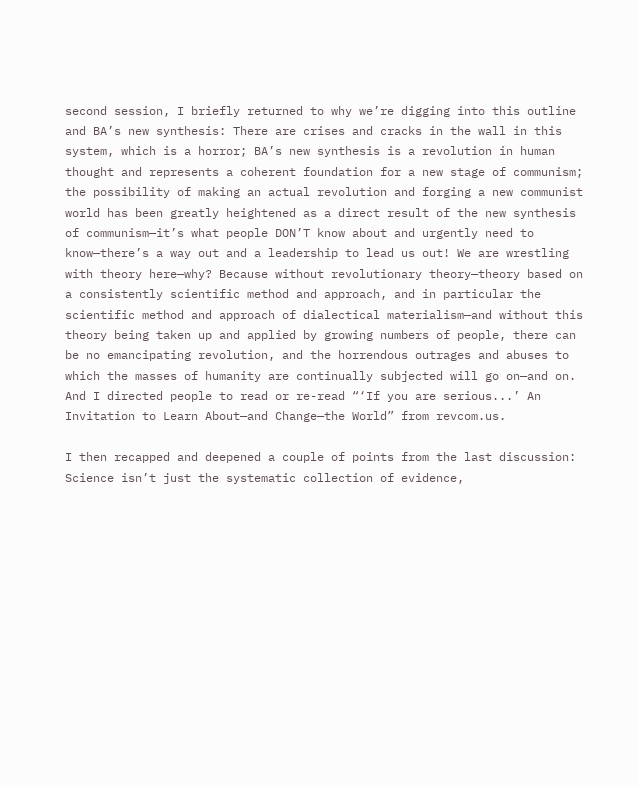second session, I briefly returned to why we’re digging into this outline and BA’s new synthesis: There are crises and cracks in the wall in this system, which is a horror; BA’s new synthesis is a revolution in human thought and represents a coherent foundation for a new stage of communism; the possibility of making an actual revolution and forging a new communist world has been greatly heightened as a direct result of the new synthesis of communism—it’s what people DON’T know about and urgently need to know—there’s a way out and a leadership to lead us out! We are wrestling with theory here—why? Because without revolutionary theory—theory based on a consistently scientific method and approach, and in particular the scientific method and approach of dialectical materialism—and without this theory being taken up and applied by growing numbers of people, there can be no emancipating revolution, and the horrendous outrages and abuses to which the masses of humanity are continually subjected will go on—and on. And I directed people to read or re-read “‘If you are serious...’ An Invitation to Learn About—and Change—the World” from revcom.us.

I then recapped and deepened a couple of points from the last discussion: Science isn’t just the systematic collection of evidence,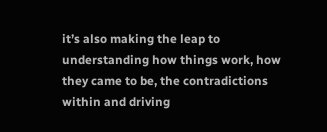it’s also making the leap to understanding how things work, how they came to be, the contradictions within and driving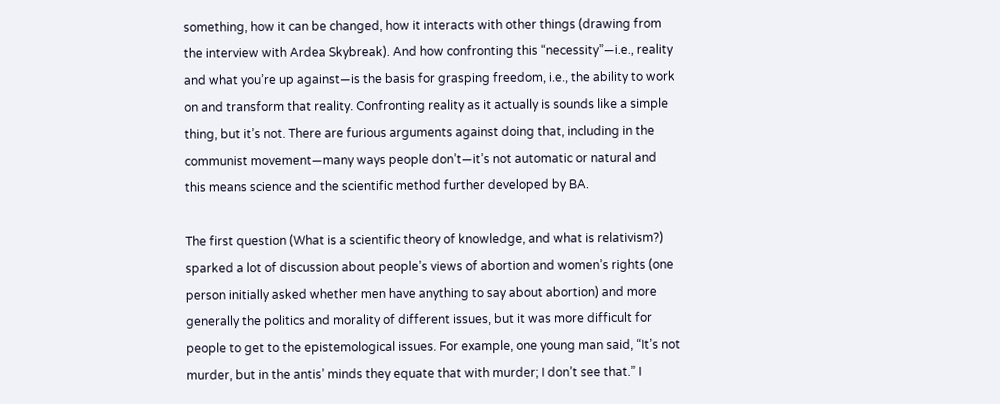something, how it can be changed, how it interacts with other things (drawing from the interview with Ardea Skybreak). And how confronting this “necessity”—i.e., reality and what you’re up against—is the basis for grasping freedom, i.e., the ability to work on and transform that reality. Confronting reality as it actually is sounds like a simple thing, but it’s not. There are furious arguments against doing that, including in the communist movement—many ways people don’t—it’s not automatic or natural and this means science and the scientific method further developed by BA.

The first question (What is a scientific theory of knowledge, and what is relativism?) sparked a lot of discussion about people’s views of abortion and women’s rights (one person initially asked whether men have anything to say about abortion) and more generally the politics and morality of different issues, but it was more difficult for people to get to the epistemological issues. For example, one young man said, “It’s not murder, but in the antis’ minds they equate that with murder; I don’t see that.” I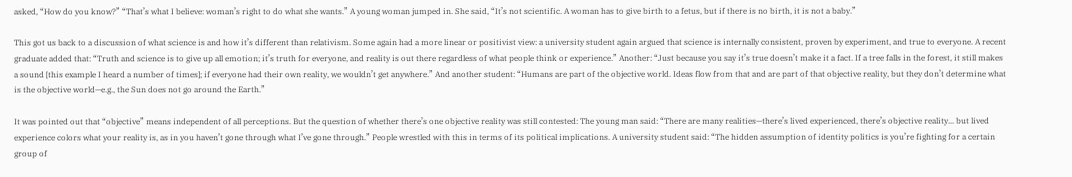asked, “How do you know?” “That’s what I believe: woman’s right to do what she wants.” A young woman jumped in. She said, “It’s not scientific. A woman has to give birth to a fetus, but if there is no birth, it is not a baby.”

This got us back to a discussion of what science is and how it’s different than relativism. Some again had a more linear or positivist view: a university student again argued that science is internally consistent, proven by experiment, and true to everyone. A recent graduate added that: “Truth and science is to give up all emotion; it’s truth for everyone, and reality is out there regardless of what people think or experience.” Another: “Just because you say it’s true doesn’t make it a fact. If a tree falls in the forest, it still makes a sound [this example I heard a number of times]; if everyone had their own reality, we wouldn’t get anywhere.” And another student: “Humans are part of the objective world. Ideas flow from that and are part of that objective reality, but they don’t determine what is the objective world—e.g., the Sun does not go around the Earth.”

It was pointed out that “objective” means independent of all perceptions. But the question of whether there’s one objective reality was still contested: The young man said: “There are many realities—there’s lived experienced, there’s objective reality... but lived experience colors what your reality is, as in you haven’t gone through what I’ve gone through.” People wrestled with this in terms of its political implications. A university student said: “The hidden assumption of identity politics is you’re fighting for a certain group of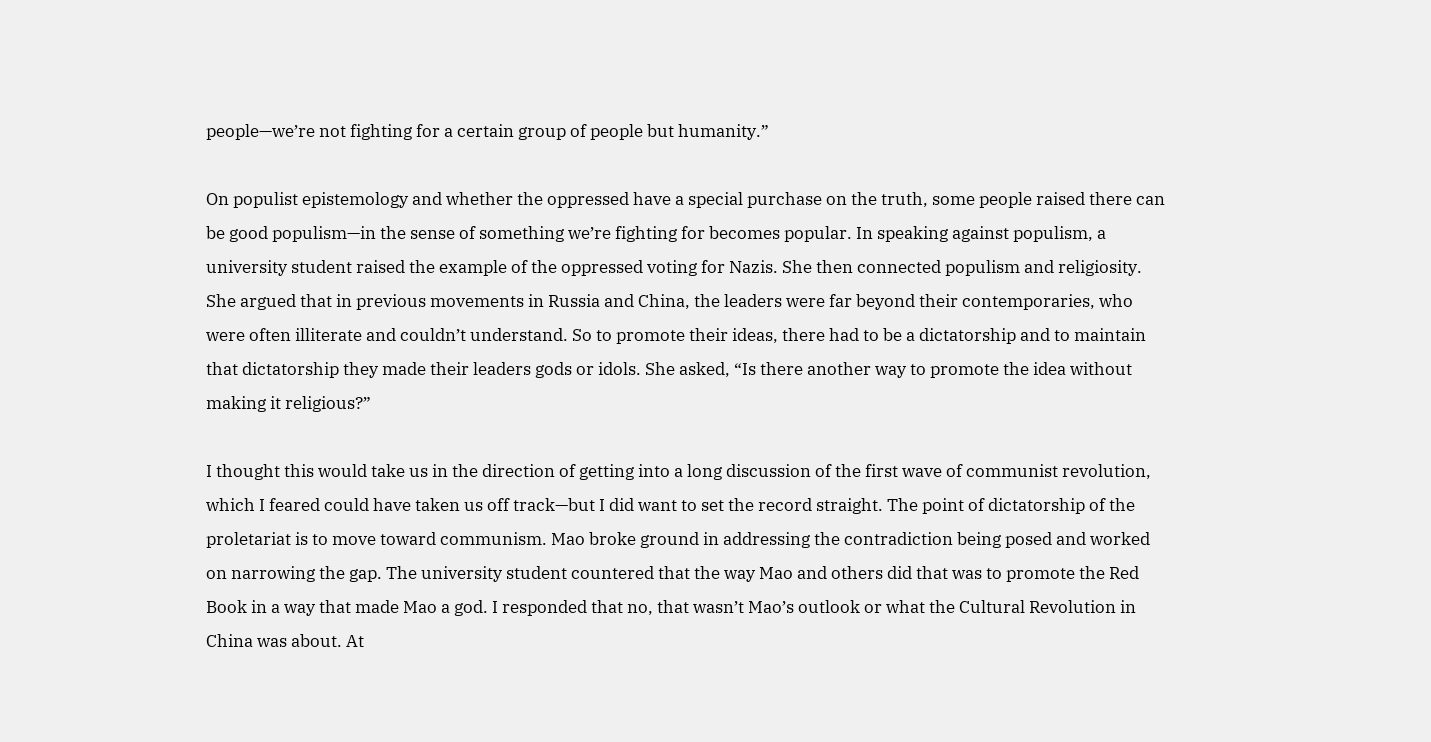people—we’re not fighting for a certain group of people but humanity.”

On populist epistemology and whether the oppressed have a special purchase on the truth, some people raised there can be good populism—in the sense of something we’re fighting for becomes popular. In speaking against populism, a university student raised the example of the oppressed voting for Nazis. She then connected populism and religiosity. She argued that in previous movements in Russia and China, the leaders were far beyond their contemporaries, who were often illiterate and couldn’t understand. So to promote their ideas, there had to be a dictatorship and to maintain that dictatorship they made their leaders gods or idols. She asked, “Is there another way to promote the idea without making it religious?”

I thought this would take us in the direction of getting into a long discussion of the first wave of communist revolution, which I feared could have taken us off track—but I did want to set the record straight. The point of dictatorship of the proletariat is to move toward communism. Mao broke ground in addressing the contradiction being posed and worked on narrowing the gap. The university student countered that the way Mao and others did that was to promote the Red Book in a way that made Mao a god. I responded that no, that wasn’t Mao’s outlook or what the Cultural Revolution in China was about. At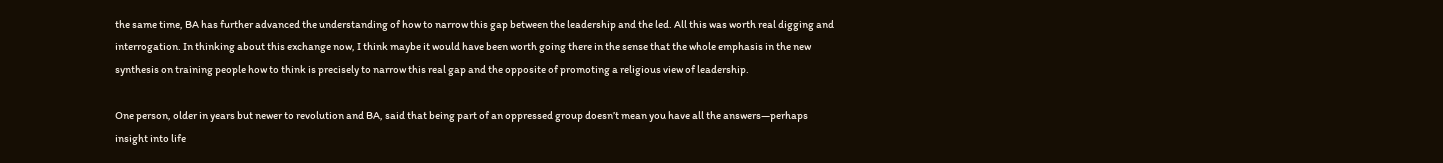the same time, BA has further advanced the understanding of how to narrow this gap between the leadership and the led. All this was worth real digging and interrogation. In thinking about this exchange now, I think maybe it would have been worth going there in the sense that the whole emphasis in the new synthesis on training people how to think is precisely to narrow this real gap and the opposite of promoting a religious view of leadership.

One person, older in years but newer to revolution and BA, said that being part of an oppressed group doesn’t mean you have all the answers—perhaps insight into life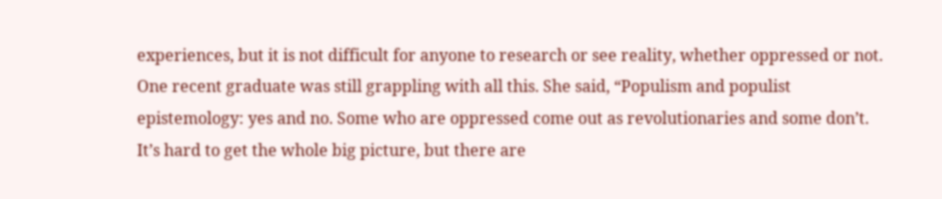experiences, but it is not difficult for anyone to research or see reality, whether oppressed or not. One recent graduate was still grappling with all this. She said, “Populism and populist epistemology: yes and no. Some who are oppressed come out as revolutionaries and some don’t. It’s hard to get the whole big picture, but there are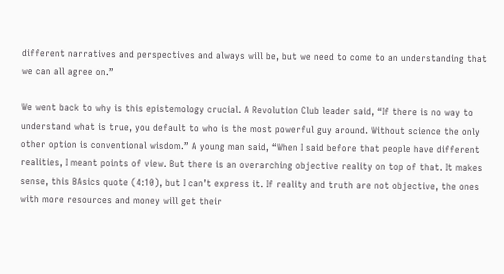different narratives and perspectives and always will be, but we need to come to an understanding that we can all agree on.”

We went back to why is this epistemology crucial. A Revolution Club leader said, “If there is no way to understand what is true, you default to who is the most powerful guy around. Without science the only other option is conventional wisdom.” A young man said, “When I said before that people have different realities, I meant points of view. But there is an overarching objective reality on top of that. It makes sense, this BAsics quote (4:10), but I can’t express it. If reality and truth are not objective, the ones with more resources and money will get their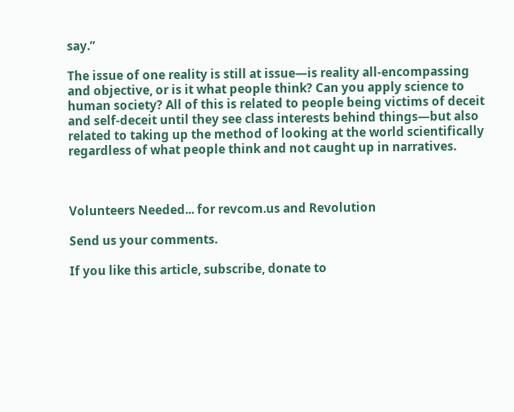say.”

The issue of one reality is still at issue—is reality all-encompassing and objective, or is it what people think? Can you apply science to human society? All of this is related to people being victims of deceit and self-deceit until they see class interests behind things—but also related to taking up the method of looking at the world scientifically regardless of what people think and not caught up in narratives.



Volunteers Needed... for revcom.us and Revolution

Send us your comments.

If you like this article, subscribe, donate to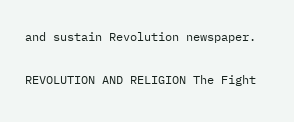and sustain Revolution newspaper.

REVOLUTION AND RELIGION The Fight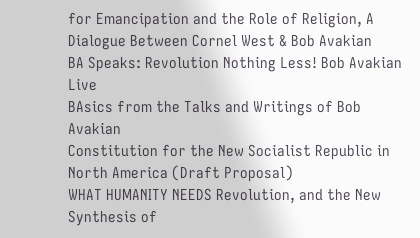for Emancipation and the Role of Religion, A Dialogue Between Cornel West & Bob Avakian
BA Speaks: Revolution Nothing Less! Bob Avakian Live
BAsics from the Talks and Writings of Bob Avakian
Constitution for the New Socialist Republic in North America (Draft Proposal)
WHAT HUMANITY NEEDS Revolution, and the New Synthesis of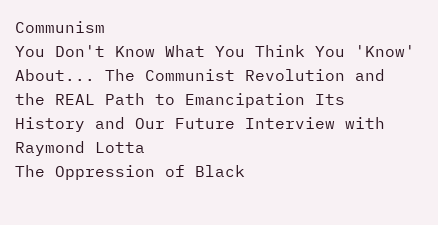Communism
You Don't Know What You Think You 'Know' About... The Communist Revolution and the REAL Path to Emancipation Its History and Our Future Interview with Raymond Lotta
The Oppression of Black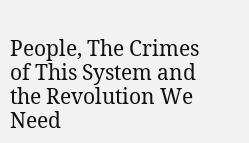People, The Crimes of This System and the Revolution We Need